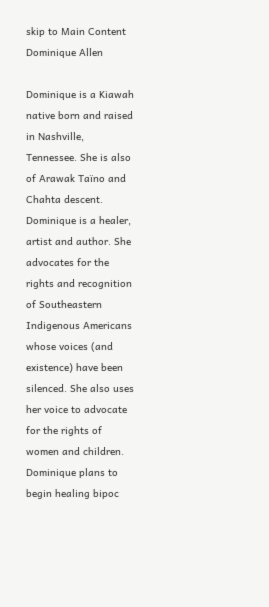skip to Main Content
Dominique Allen

Dominique is a Kiawah native born and raised in Nashville, Tennessee. She is also of Arawak Taïno and Chahta descent. Dominique is a healer, artist and author. She advocates for the rights and recognition of Southeastern Indigenous Americans whose voices (and existence) have been silenced. She also uses her voice to advocate for the rights of women and children. Dominique plans to begin healing bipoc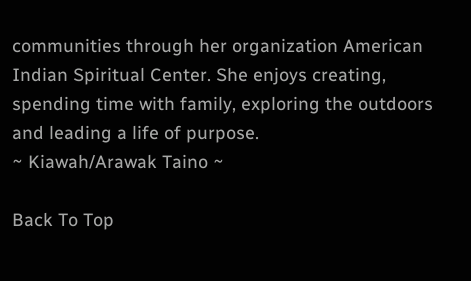communities through her organization American Indian Spiritual Center. She enjoys creating, spending time with family, exploring the outdoors and leading a life of purpose.
~ Kiawah/Arawak Taino ~

Back To Top